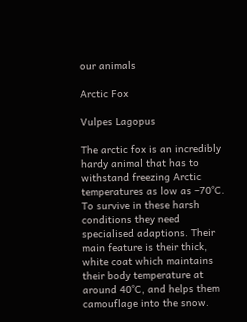our animals

Arctic Fox

Vulpes Lagopus

The arctic fox is an incredibly hardy animal that has to withstand freezing Arctic temperatures as low as –70°C. To survive in these harsh conditions they need specialised adaptions. Their main feature is their thick, white coat which maintains their body temperature at around 40°C, and helps them camouflage into the snow.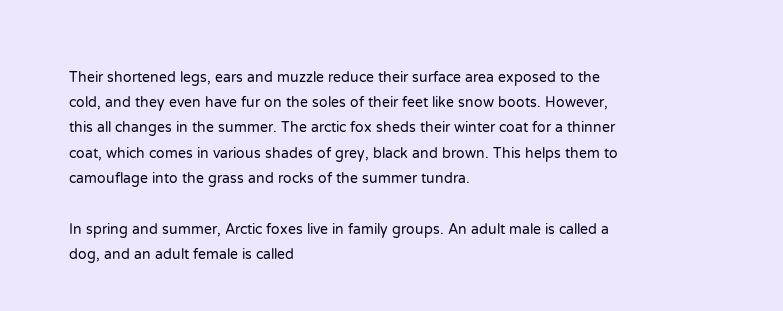Their shortened legs, ears and muzzle reduce their surface area exposed to the cold, and they even have fur on the soles of their feet like snow boots. However, this all changes in the summer. The arctic fox sheds their winter coat for a thinner coat, which comes in various shades of grey, black and brown. This helps them to camouflage into the grass and rocks of the summer tundra.

In spring and summer, Arctic foxes live in family groups. An adult male is called a dog, and an adult female is called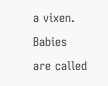a vixen. Babies are called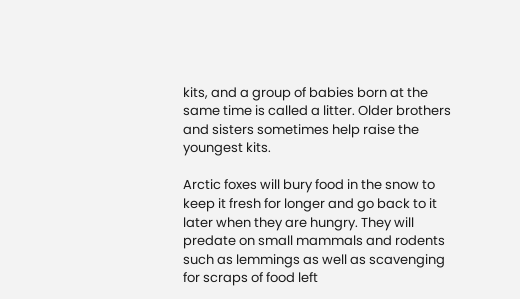kits, and a group of babies born at the same time is called a litter. Older brothers and sisters sometimes help raise the youngest kits.

Arctic foxes will bury food in the snow to keep it fresh for longer and go back to it later when they are hungry. They will predate on small mammals and rodents such as lemmings as well as scavenging for scraps of food left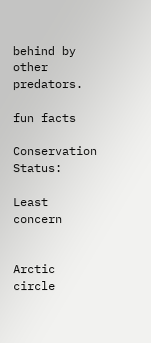behind by other predators.

fun facts

Conservation Status:

Least concern


Arctic circle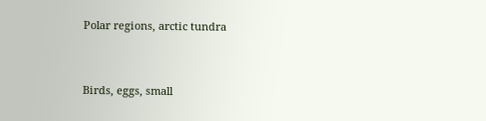Polar regions, arctic tundra


Birds, eggs, small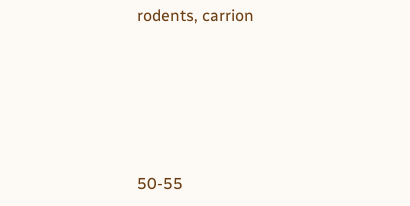rodents, carrion






50-55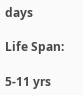days

Life Span:

5-11 yrs